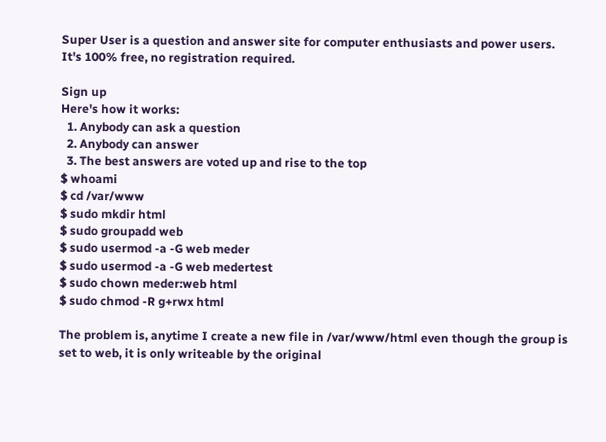Super User is a question and answer site for computer enthusiasts and power users. It's 100% free, no registration required.

Sign up
Here's how it works:
  1. Anybody can ask a question
  2. Anybody can answer
  3. The best answers are voted up and rise to the top
$ whoami
$ cd /var/www
$ sudo mkdir html
$ sudo groupadd web
$ sudo usermod -a -G web meder
$ sudo usermod -a -G web medertest
$ sudo chown meder:web html
$ sudo chmod -R g+rwx html

The problem is, anytime I create a new file in /var/www/html even though the group is set to web, it is only writeable by the original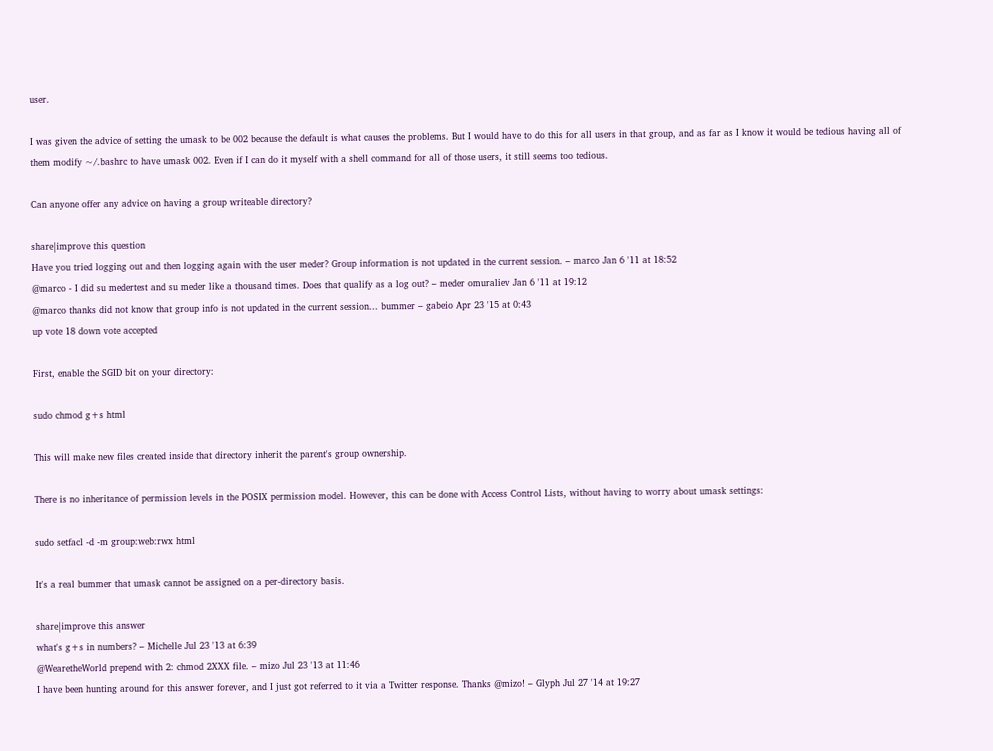user.

I was given the advice of setting the umask to be 002 because the default is what causes the problems. But I would have to do this for all users in that group, and as far as I know it would be tedious having all of them modify ~/.bashrc to have umask 002. Even if I can do it myself with a shell command for all of those users, it still seems too tedious.

Can anyone offer any advice on having a group writeable directory?

share|improve this question
Have you tried logging out and then logging again with the user meder? Group information is not updated in the current session. – marco Jan 6 '11 at 18:52
@marco - I did su medertest and su meder like a thousand times. Does that qualify as a log out? – meder omuraliev Jan 6 '11 at 19:12
@marco thanks did not know that group info is not updated in the current session... bummer – gabeio Apr 23 '15 at 0:43
up vote 18 down vote accepted

First, enable the SGID bit on your directory:

sudo chmod g+s html

This will make new files created inside that directory inherit the parent's group ownership.

There is no inheritance of permission levels in the POSIX permission model. However, this can be done with Access Control Lists, without having to worry about umask settings:

sudo setfacl -d -m group:web:rwx html

It's a real bummer that umask cannot be assigned on a per-directory basis.

share|improve this answer
what's g+s in numbers? – Michelle Jul 23 '13 at 6:39
@WearetheWorld prepend with 2: chmod 2XXX file. – mizo Jul 23 '13 at 11:46
I have been hunting around for this answer forever, and I just got referred to it via a Twitter response. Thanks @mizo! – Glyph Jul 27 '14 at 19:27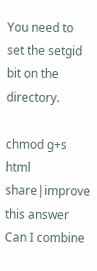You need to set the setgid bit on the directory.

chmod g+s html
share|improve this answer
Can I combine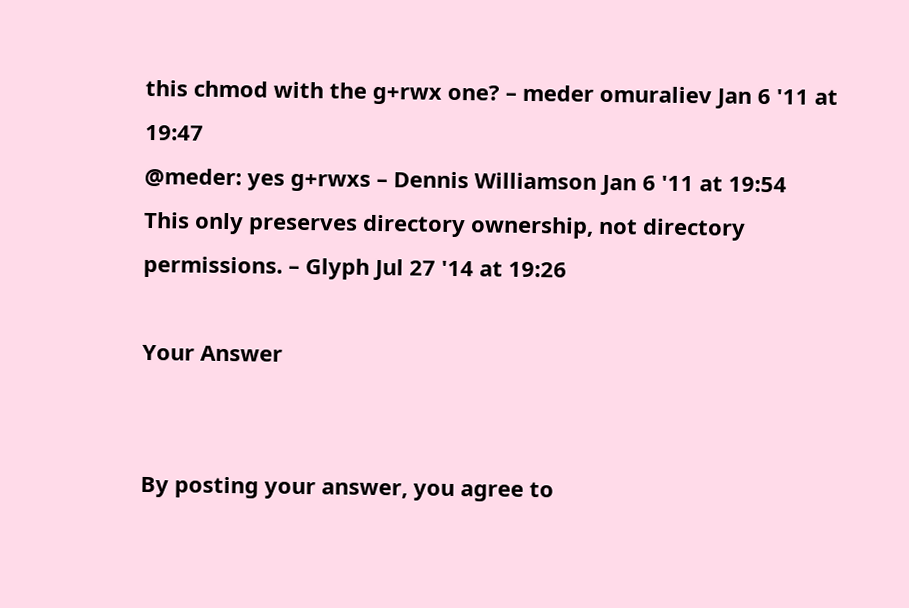this chmod with the g+rwx one? – meder omuraliev Jan 6 '11 at 19:47
@meder: yes g+rwxs – Dennis Williamson Jan 6 '11 at 19:54
This only preserves directory ownership, not directory permissions. – Glyph Jul 27 '14 at 19:26

Your Answer


By posting your answer, you agree to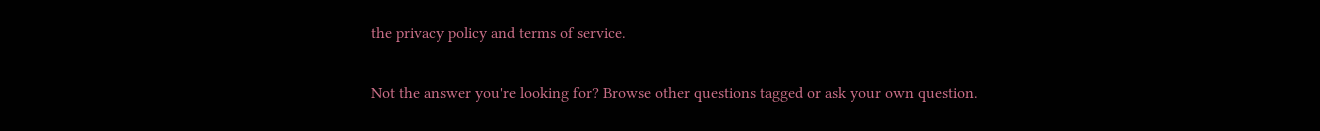the privacy policy and terms of service.

Not the answer you're looking for? Browse other questions tagged or ask your own question.